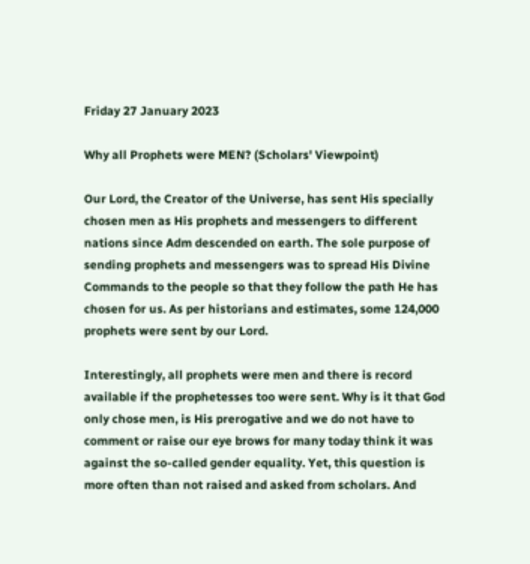Friday 27 January 2023

Why all Prophets were MEN? (Scholars' Viewpoint)

Our Lord, the Creator of the Universe, has sent His specially chosen men as His prophets and messengers to different nations since Adm descended on earth. The sole purpose of sending prophets and messengers was to spread His Divine Commands to the people so that they follow the path He has chosen for us. As per historians and estimates, some 124,000 prophets were sent by our Lord.

Interestingly, all prophets were men and there is record available if the prophetesses too were sent. Why is it that God only chose men, is His prerogative and we do not have to comment or raise our eye brows for many today think it was against the so-called gender equality. Yet, this question is more often than not raised and asked from scholars. And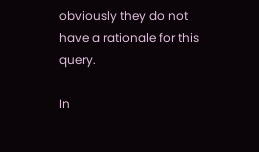obviously they do not have a rationale for this query.

In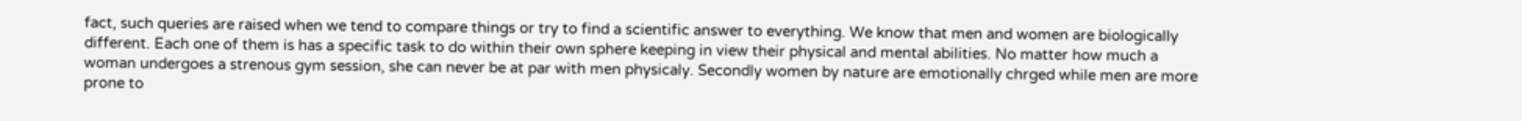fact, such queries are raised when we tend to compare things or try to find a scientific answer to everything. We know that men and women are biologically different. Each one of them is has a specific task to do within their own sphere keeping in view their physical and mental abilities. No matter how much a woman undergoes a strenous gym session, she can never be at par with men physicaly. Secondly women by nature are emotionally chrged while men are more prone to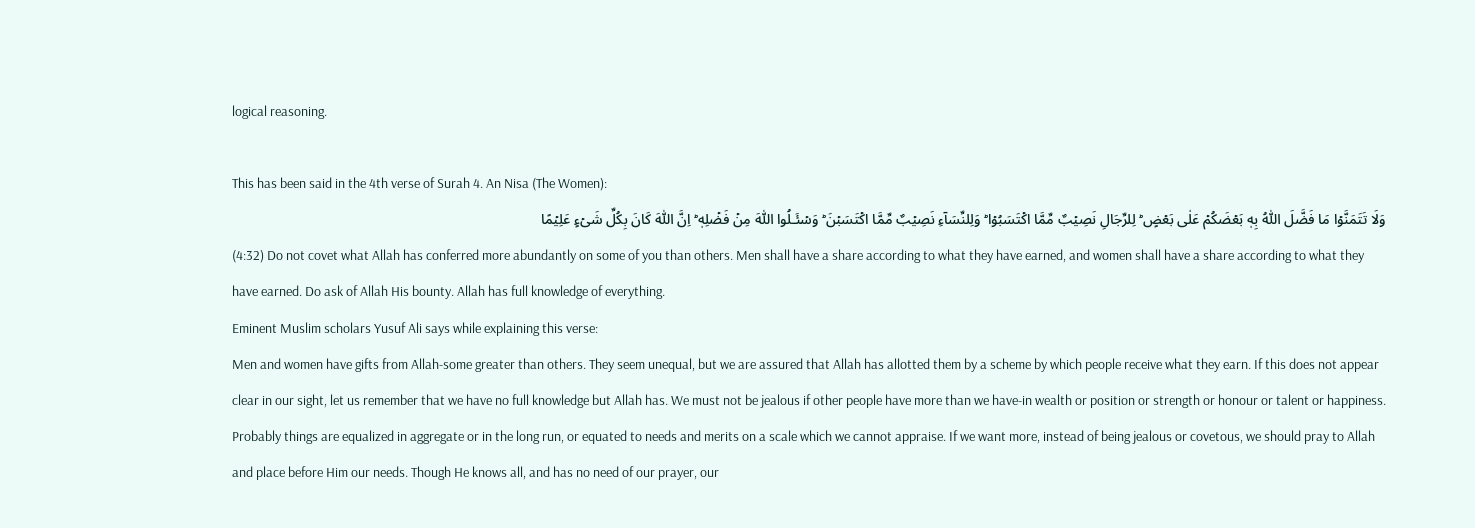logical reasoning.

This has been said in the 4th verse of Surah 4. An Nisa (The Women):
وَلَا تَتَمَنَّوۡا مَا فَضَّلَ اللّٰهُ بِهٖ بَعۡضَكُمۡ عَلٰى بَعۡضٍ ؕ لِلرِّجَالِ نَصِيۡبٌ مِّمَّا اكۡتَسَبُوۡا ؕ وَلِلنِّسَآءِ نَصِيۡبٌ مِّمَّا اكۡتَسَبۡنَ ؕ وَسۡئَـلُوا اللّٰهَ مِنۡ فَضۡلِهٖ ؕ اِنَّ اللّٰهَ كَانَ بِكُلِّ شَىۡءٍ عَلِيۡمًا
(4:32) Do not covet what Allah has conferred more abundantly on some of you than others. Men shall have a share according to what they have earned, and women shall have a share according to what they have earned. Do ask of Allah His bounty. Allah has full knowledge of everything.
Eminent Muslim scholars Yusuf Ali says while explaining this verse:
Men and women have gifts from Allah-some greater than others. They seem unequal, but we are assured that Allah has allotted them by a scheme by which people receive what they earn. If this does not appear clear in our sight, let us remember that we have no full knowledge but Allah has. We must not be jealous if other people have more than we have-in wealth or position or strength or honour or talent or happiness. Probably things are equalized in aggregate or in the long run, or equated to needs and merits on a scale which we cannot appraise. If we want more, instead of being jealous or covetous, we should pray to Allah and place before Him our needs. Though He knows all, and has no need of our prayer, our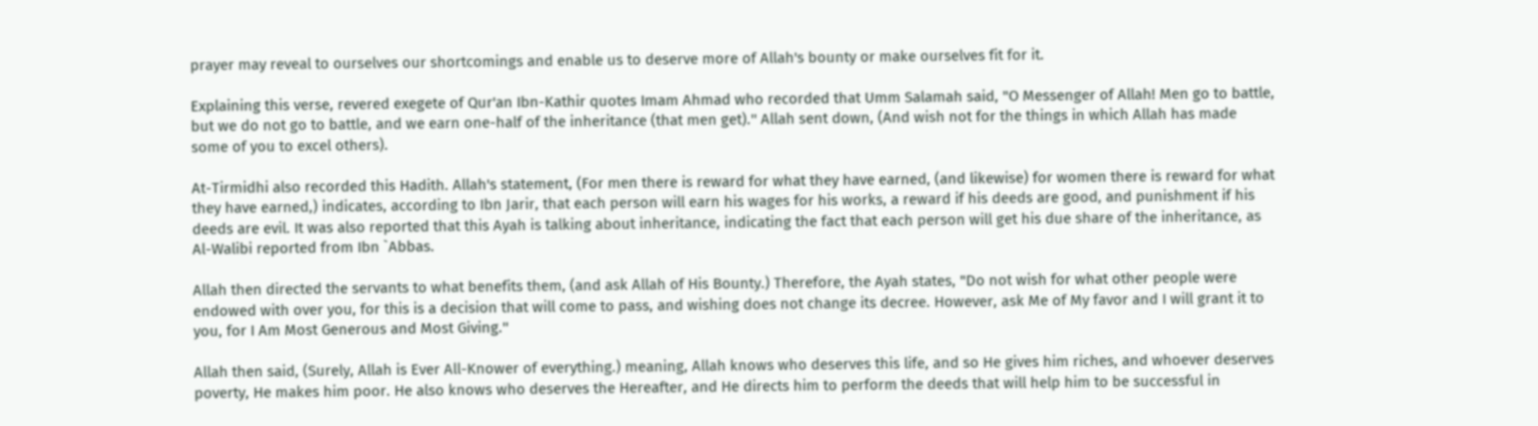prayer may reveal to ourselves our shortcomings and enable us to deserve more of Allah's bounty or make ourselves fit for it.

Explaining this verse, revered exegete of Qur'an Ibn-Kathir quotes Imam Ahmad who recorded that Umm Salamah said, "O Messenger of Allah! Men go to battle, but we do not go to battle, and we earn one-half of the inheritance (that men get).'' Allah sent down, (And wish not for the things in which Allah has made some of you to excel others).

At-Tirmidhi also recorded this Hadith. Allah's statement, (For men there is reward for what they have earned, (and likewise) for women there is reward for what they have earned,) indicates, according to Ibn Jarir, that each person will earn his wages for his works, a reward if his deeds are good, and punishment if his deeds are evil. It was also reported that this Ayah is talking about inheritance, indicating the fact that each person will get his due share of the inheritance, as Al-Walibi reported from Ibn `Abbas.

Allah then directed the servants to what benefits them, (and ask Allah of His Bounty.) Therefore, the Ayah states, "Do not wish for what other people were endowed with over you, for this is a decision that will come to pass, and wishing does not change its decree. However, ask Me of My favor and I will grant it to you, for I Am Most Generous and Most Giving.''

Allah then said, (Surely, Allah is Ever All-Knower of everything.) meaning, Allah knows who deserves this life, and so He gives him riches, and whoever deserves poverty, He makes him poor. He also knows who deserves the Hereafter, and He directs him to perform the deeds that will help him to be successful in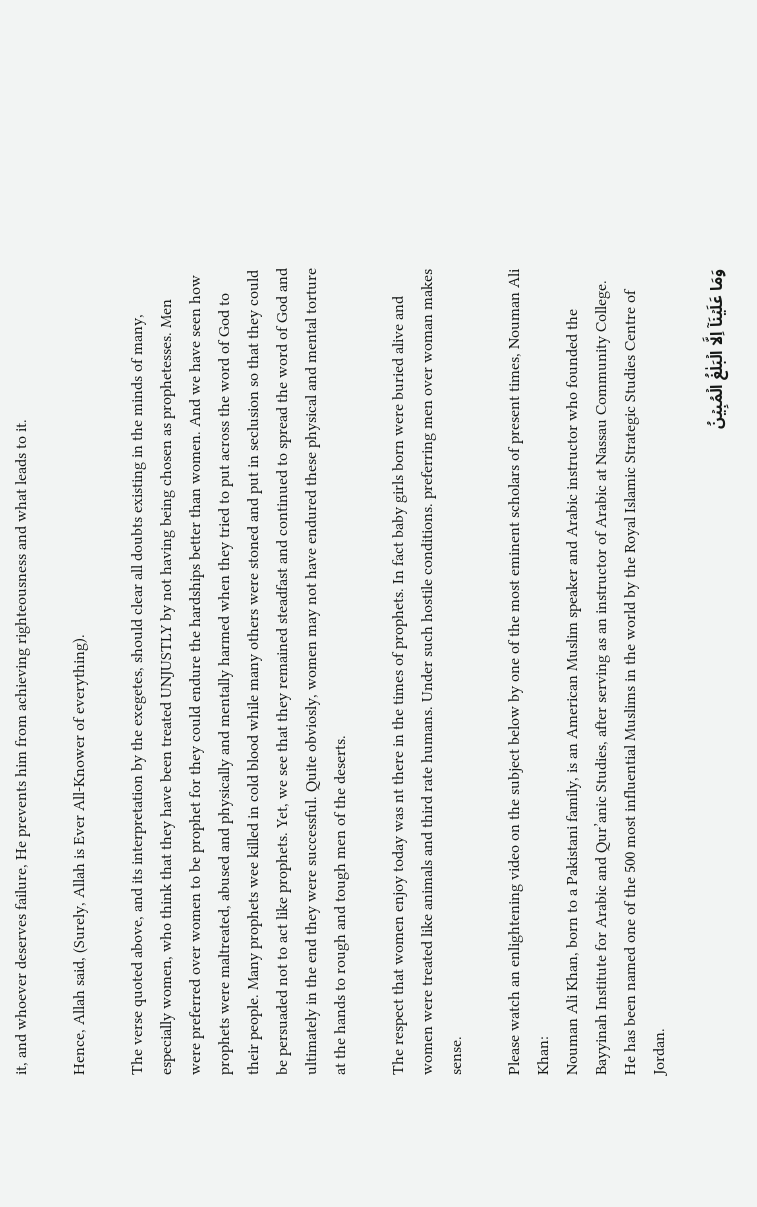it, and whoever deserves failure, He prevents him from achieving righteousness and what leads to it.

Hence, Allah said, (Surely, Allah is Ever All-Knower of everything).

The verse quoted above, and its interpretation by the exegetes, should clear all doubts existing in the minds of many, especially women, who think that they have been treated UNJUSTLY by not having being chosen as prophetesses. Men were preferred over women to be prophet for they could endure the hardships better than women. And we have seen how prophets were maltreated, abused and physically and mentally harmed when they tried to put across the word of God to their people. Many prophets wee killed in cold blood while many others were stoned and put in seclusion so that they could be persuaded not to act like prophets. Yet, we see that they remained steadfast and continued to spread the word of God and ultimately in the end they were successful. Quite obviosly, women may not have endured these physical and mental torture at the hands to rough and tough men of the deserts.

The respect that women enjoy today was nt there in the times of prophets. In fact baby girls born were buried alive and women were treated like animals and third rate humans. Under such hostile conditions. preferring men over woman makes sense.

Please watch an enlightening video on the subject below by one of the most eminent scholars of present times, Nouman Ali Khan:
Nouman Ali Khan, born to a Pakistani family, is an American Muslim speaker and Arabic instructor who founded the Bayyinah Institute for Arabic and Qur’anic Studies, after serving as an instructor of Arabic at Nassau Community College. He has been named one of the 500 most influential Muslims in the world by the Royal Islamic Strategic Studies Centre of Jordan.

وَمَا عَلَيۡنَاۤ اِلَّا الۡبَلٰغُ الۡمُبِيۡنُ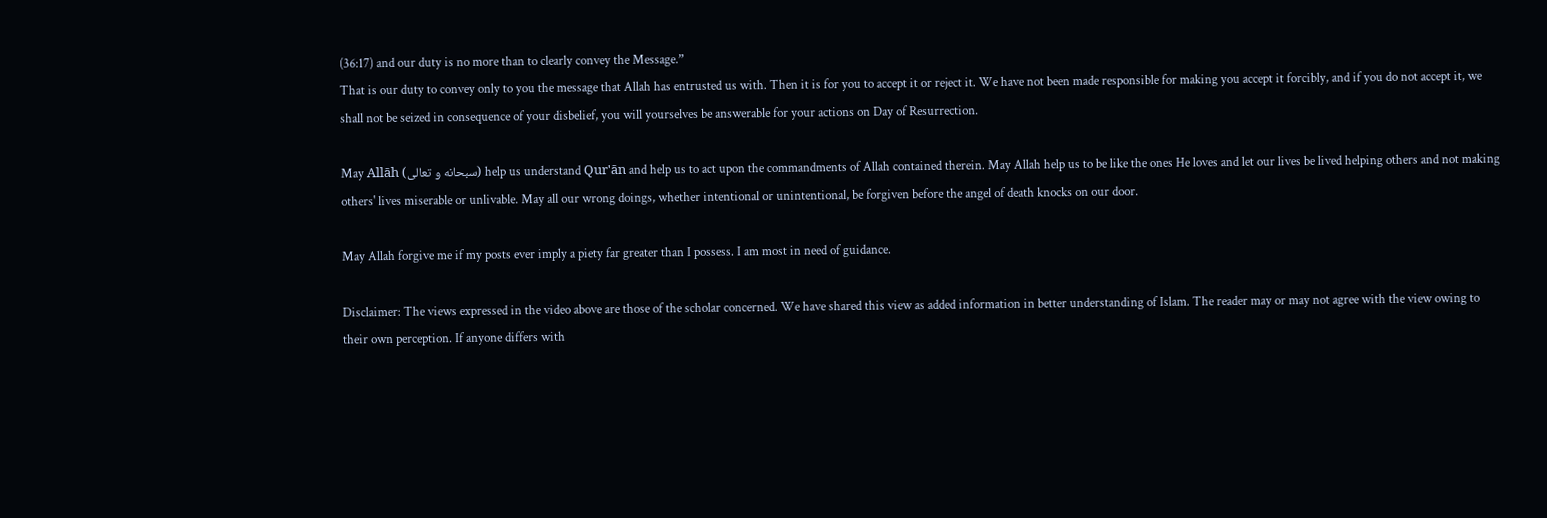(36:17) and our duty is no more than to clearly convey the Message.”
That is our duty to convey only to you the message that Allah has entrusted us with. Then it is for you to accept it or reject it. We have not been made responsible for making you accept it forcibly, and if you do not accept it, we shall not be seized in consequence of your disbelief, you will yourselves be answerable for your actions on Day of Resurrection.

May Allāh (سبحانه و تعالى) help us understand Qur'ān and help us to act upon the commandments of Allah contained therein. May Allah help us to be like the ones He loves and let our lives be lived helping others and not making others' lives miserable or unlivable. May all our wrong doings, whether intentional or unintentional, be forgiven before the angel of death knocks on our door.

May Allah forgive me if my posts ever imply a piety far greater than I possess. I am most in need of guidance.

Disclaimer: The views expressed in the video above are those of the scholar concerned. We have shared this view as added information in better understanding of Islam. The reader may or may not agree with the view owing to their own perception. If anyone differs with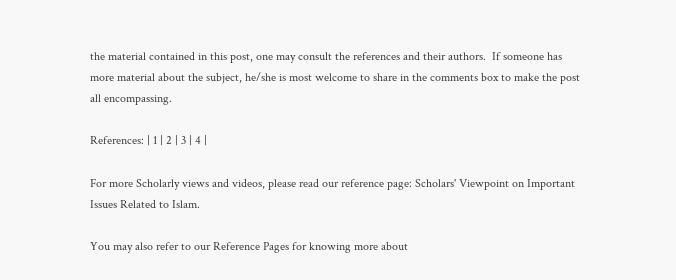the material contained in this post, one may consult the references and their authors.  If someone has more material about the subject, he/she is most welcome to share in the comments box to make the post all encompassing.

References: | 1 | 2 | 3 | 4 |

For more Scholarly views and videos, please read our reference page: Scholars' Viewpoint on Important Issues Related to Islam.

You may also refer to our Reference Pages for knowing more about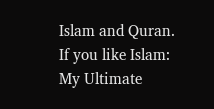Islam and Quran.
If you like Islam: My Ultimate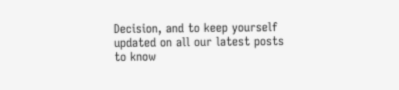Decision, and to keep yourself updated on all our latest posts to know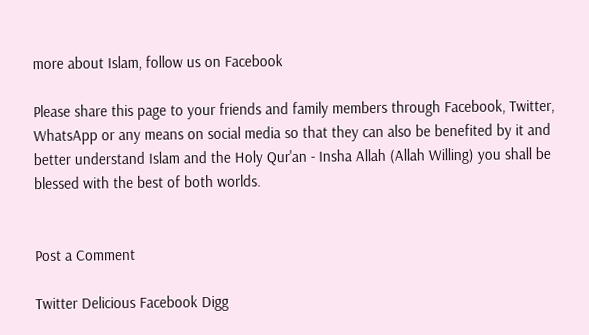more about Islam, follow us on Facebook

Please share this page to your friends and family members through Facebook, Twitter, WhatsApp or any means on social media so that they can also be benefited by it and better understand Islam and the Holy Qur'an - Insha Allah (Allah Willing) you shall be blessed with the best of both worlds.


Post a Comment

Twitter Delicious Facebook Digg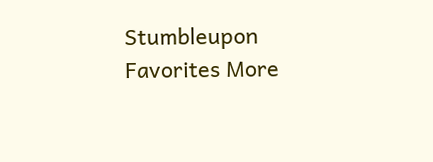Stumbleupon Favorites More